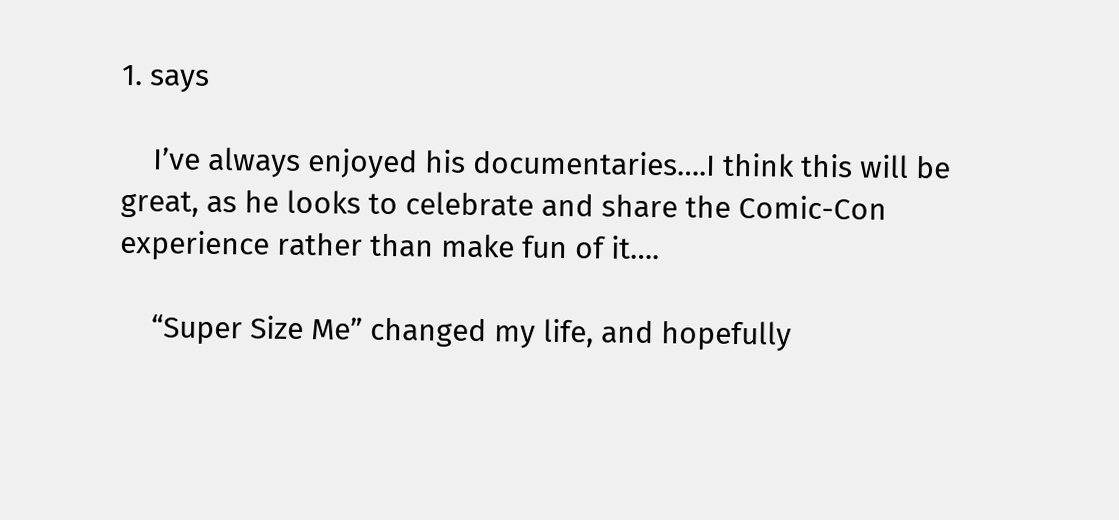1. says

    I’ve always enjoyed his documentaries….I think this will be great, as he looks to celebrate and share the Comic-Con experience rather than make fun of it….

    “Super Size Me” changed my life, and hopefully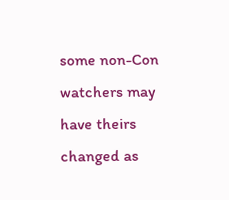some non-Con watchers may have theirs changed as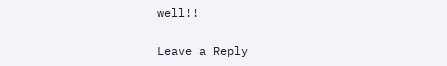well!!

Leave a Reply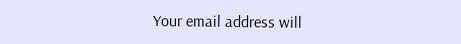Your email address will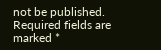not be published. Required fields are marked *